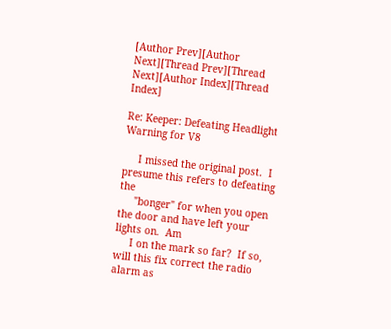[Author Prev][Author Next][Thread Prev][Thread Next][Author Index][Thread Index]

Re: Keeper: Defeating Headlight Warning for V8

     I missed the original post.  I presume this refers to defeating the
     "bonger" for when you open the door and have left your lights on.  Am
     I on the mark so far?  If so, will this fix correct the radio alarm as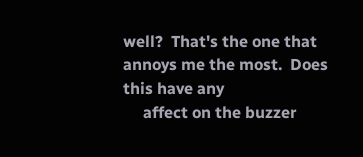well?  That's the one that annoys me the most.  Does this have any
     affect on the buzzer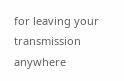for leaving your transmission anywhere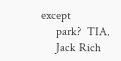except
     park?  TIA.
     Jack Rich